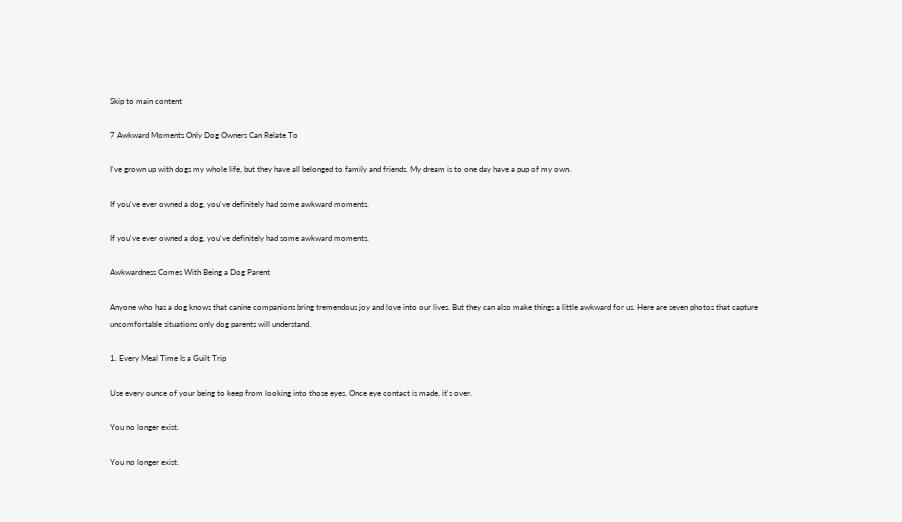Skip to main content

7 Awkward Moments Only Dog Owners Can Relate To

I've grown up with dogs my whole life, but they have all belonged to family and friends. My dream is to one day have a pup of my own.

If you've ever owned a dog, you've definitely had some awkward moments.

If you've ever owned a dog, you've definitely had some awkward moments.

Awkwardness Comes With Being a Dog Parent

Anyone who has a dog knows that canine companions bring tremendous joy and love into our lives. But they can also make things a little awkward for us. Here are seven photos that capture uncomfortable situations only dog parents will understand.

1. Every Meal Time Is a Guilt Trip

Use every ounce of your being to keep from looking into those eyes. Once eye contact is made, it's over.

You no longer exist.

You no longer exist.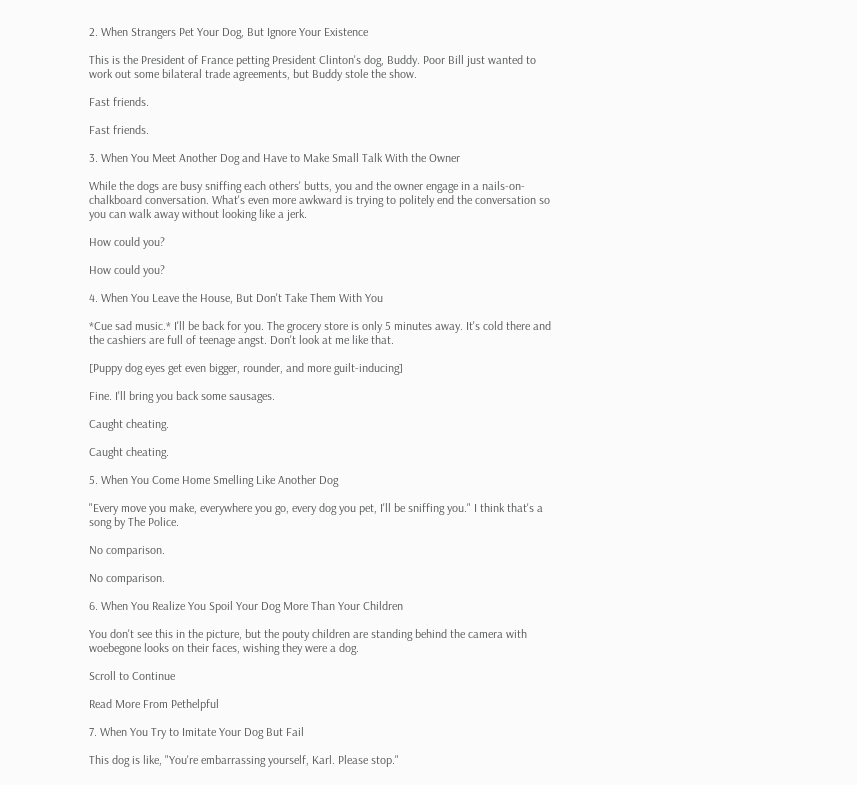2. When Strangers Pet Your Dog, But Ignore Your Existence

This is the President of France petting President Clinton's dog, Buddy. Poor Bill just wanted to work out some bilateral trade agreements, but Buddy stole the show.

Fast friends.

Fast friends.

3. When You Meet Another Dog and Have to Make Small Talk With the Owner

While the dogs are busy sniffing each others' butts, you and the owner engage in a nails-on-chalkboard conversation. What's even more awkward is trying to politely end the conversation so you can walk away without looking like a jerk.

How could you?

How could you?

4. When You Leave the House, But Don't Take Them With You

*Cue sad music.* I'll be back for you. The grocery store is only 5 minutes away. It's cold there and the cashiers are full of teenage angst. Don't look at me like that.

[Puppy dog eyes get even bigger, rounder, and more guilt-inducing]

Fine. I'll bring you back some sausages.

Caught cheating.

Caught cheating.

5. When You Come Home Smelling Like Another Dog

"Every move you make, everywhere you go, every dog you pet, I'll be sniffing you." I think that's a song by The Police.

No comparison.

No comparison.

6. When You Realize You Spoil Your Dog More Than Your Children

You don't see this in the picture, but the pouty children are standing behind the camera with woebegone looks on their faces, wishing they were a dog.

Scroll to Continue

Read More From Pethelpful

7. When You Try to Imitate Your Dog But Fail

This dog is like, "You're embarrassing yourself, Karl. Please stop."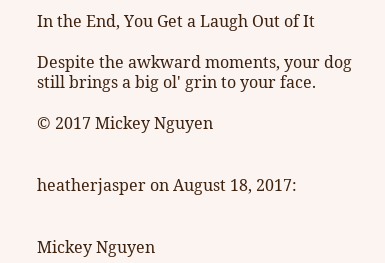In the End, You Get a Laugh Out of It

Despite the awkward moments, your dog still brings a big ol' grin to your face.

© 2017 Mickey Nguyen


heatherjasper on August 18, 2017:


Mickey Nguyen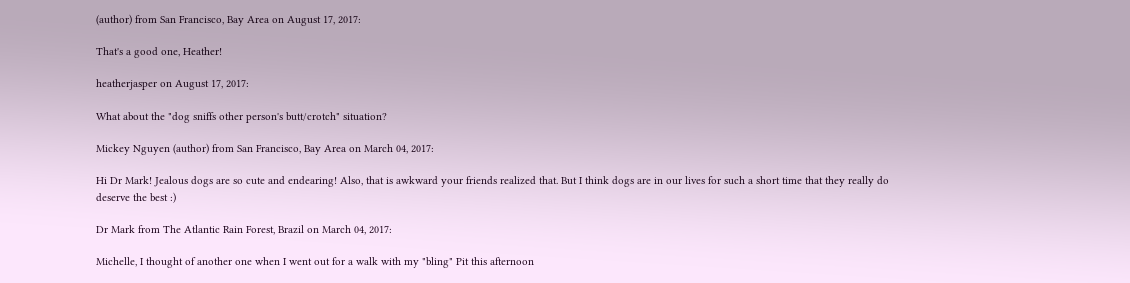(author) from San Francisco, Bay Area on August 17, 2017:

That's a good one, Heather!

heatherjasper on August 17, 2017:

What about the "dog sniffs other person's butt/crotch" situation?

Mickey Nguyen (author) from San Francisco, Bay Area on March 04, 2017:

Hi Dr Mark! Jealous dogs are so cute and endearing! Also, that is awkward your friends realized that. But I think dogs are in our lives for such a short time that they really do deserve the best :)

Dr Mark from The Atlantic Rain Forest, Brazil on March 04, 2017:

Michelle, I thought of another one when I went out for a walk with my "bling" Pit this afternoon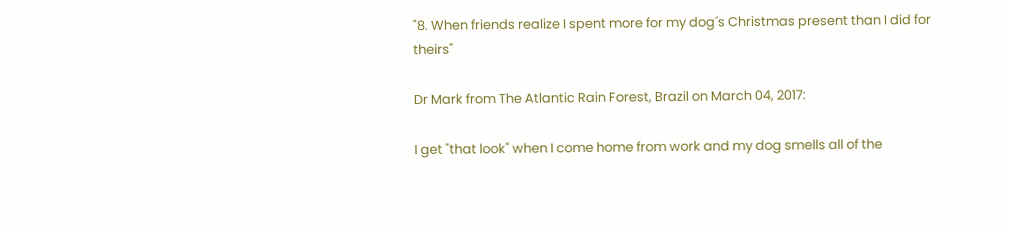"8. When friends realize I spent more for my dog´s Christmas present than I did for theirs"

Dr Mark from The Atlantic Rain Forest, Brazil on March 04, 2017:

I get "that look" when I come home from work and my dog smells all of the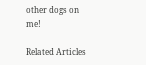other dogs on me!

Related Articles